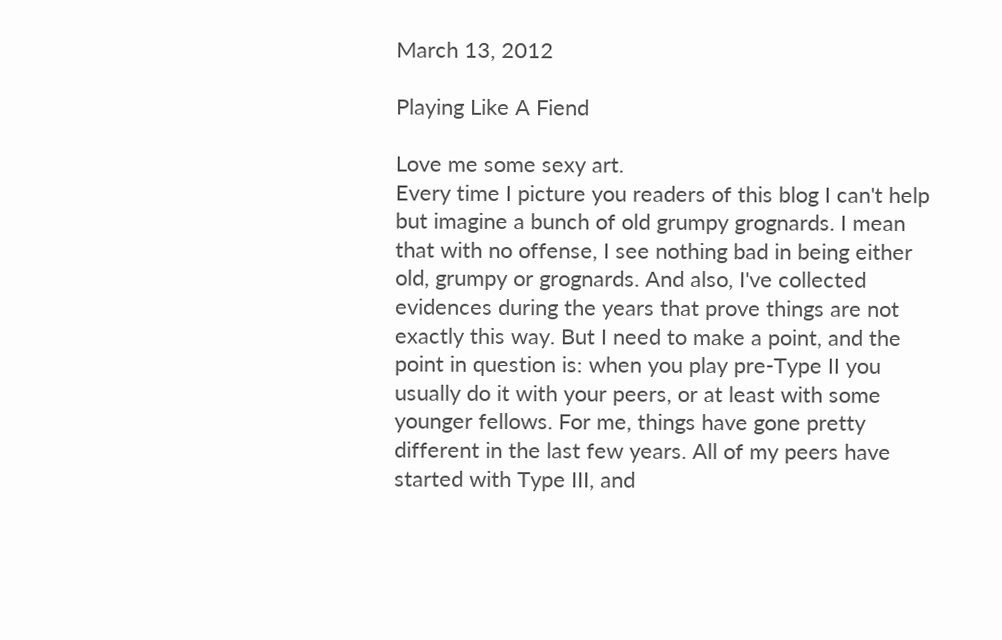March 13, 2012

Playing Like A Fiend

Love me some sexy art.
Every time I picture you readers of this blog I can't help but imagine a bunch of old grumpy grognards. I mean that with no offense, I see nothing bad in being either old, grumpy or grognards. And also, I've collected evidences during the years that prove things are not exactly this way. But I need to make a point, and the point in question is: when you play pre-Type II you usually do it with your peers, or at least with some younger fellows. For me, things have gone pretty different in the last few years. All of my peers have started with Type III, and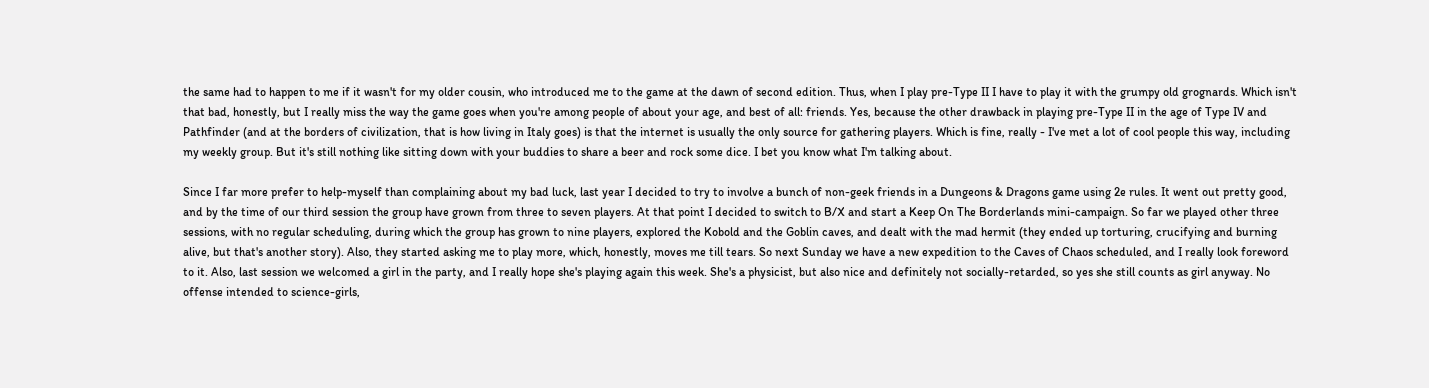the same had to happen to me if it wasn't for my older cousin, who introduced me to the game at the dawn of second edition. Thus, when I play pre-Type II I have to play it with the grumpy old grognards. Which isn't that bad, honestly, but I really miss the way the game goes when you're among people of about your age, and best of all: friends. Yes, because the other drawback in playing pre-Type II in the age of Type IV and Pathfinder (and at the borders of civilization, that is how living in Italy goes) is that the internet is usually the only source for gathering players. Which is fine, really - I've met a lot of cool people this way, including my weekly group. But it's still nothing like sitting down with your buddies to share a beer and rock some dice. I bet you know what I'm talking about.

Since I far more prefer to help-myself than complaining about my bad luck, last year I decided to try to involve a bunch of non-geek friends in a Dungeons & Dragons game using 2e rules. It went out pretty good, and by the time of our third session the group have grown from three to seven players. At that point I decided to switch to B/X and start a Keep On The Borderlands mini-campaign. So far we played other three sessions, with no regular scheduling, during which the group has grown to nine players, explored the Kobold and the Goblin caves, and dealt with the mad hermit (they ended up torturing, crucifying and burning alive, but that's another story). Also, they started asking me to play more, which, honestly, moves me till tears. So next Sunday we have a new expedition to the Caves of Chaos scheduled, and I really look foreword to it. Also, last session we welcomed a girl in the party, and I really hope she's playing again this week. She's a physicist, but also nice and definitely not socially-retarded, so yes she still counts as girl anyway. No offense intended to science-girls,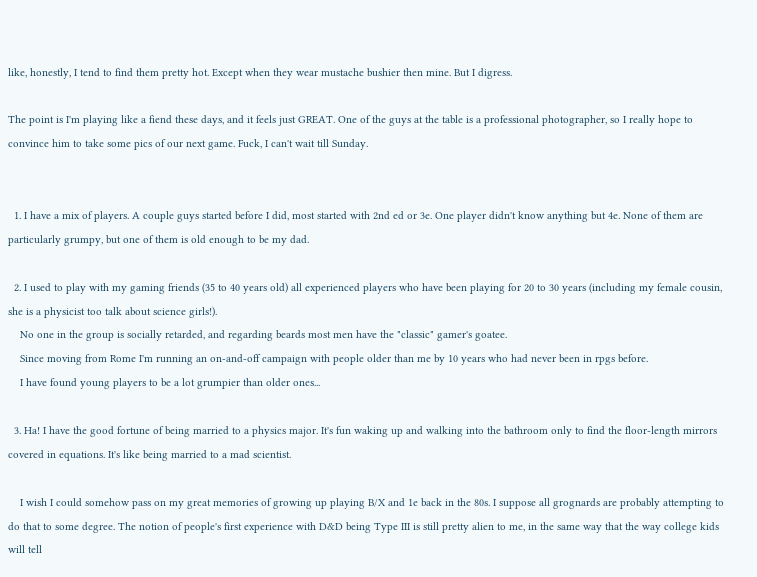like, honestly, I tend to find them pretty hot. Except when they wear mustache bushier then mine. But I digress.

The point is I'm playing like a fiend these days, and it feels just GREAT. One of the guys at the table is a professional photographer, so I really hope to convince him to take some pics of our next game. Fuck, I can't wait till Sunday.


  1. I have a mix of players. A couple guys started before I did, most started with 2nd ed or 3e. One player didn't know anything but 4e. None of them are particularly grumpy, but one of them is old enough to be my dad.

  2. I used to play with my gaming friends (35 to 40 years old) all experienced players who have been playing for 20 to 30 years (including my female cousin, she is a physicist too talk about science girls!).
    No one in the group is socially retarded, and regarding beards most men have the "classic" gamer's goatee.
    Since moving from Rome I'm running an on-and-off campaign with people older than me by 10 years who had never been in rpgs before.
    I have found young players to be a lot grumpier than older ones...

  3. Ha! I have the good fortune of being married to a physics major. It's fun waking up and walking into the bathroom only to find the floor-length mirrors covered in equations. It's like being married to a mad scientist.

    I wish I could somehow pass on my great memories of growing up playing B/X and 1e back in the 80s. I suppose all grognards are probably attempting to do that to some degree. The notion of people's first experience with D&D being Type III is still pretty alien to me, in the same way that the way college kids will tell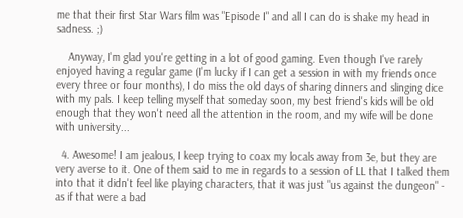me that their first Star Wars film was "Episode I" and all I can do is shake my head in sadness. ;)

    Anyway, I'm glad you're getting in a lot of good gaming. Even though I've rarely enjoyed having a regular game (I'm lucky if I can get a session in with my friends once every three or four months), I do miss the old days of sharing dinners and slinging dice with my pals. I keep telling myself that someday soon, my best friend's kids will be old enough that they won't need all the attention in the room, and my wife will be done with university...

  4. Awesome! I am jealous, I keep trying to coax my locals away from 3e, but they are very averse to it. One of them said to me in regards to a session of LL that I talked them into that it didn't feel like playing characters, that it was just "us against the dungeon" - as if that were a bad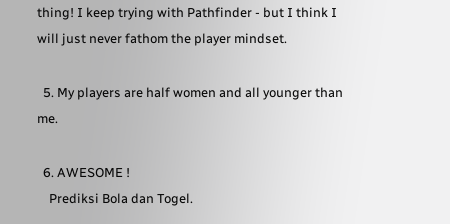thing! I keep trying with Pathfinder - but I think I will just never fathom the player mindset.

  5. My players are half women and all younger than me.

  6. AWESOME !
    Prediksi Bola dan Togel.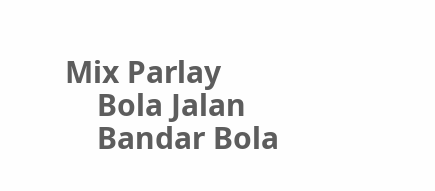Mix Parlay
    Bola Jalan
    Bandar Bola